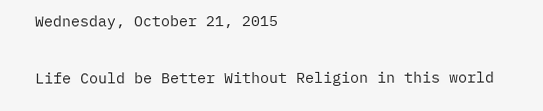Wednesday, October 21, 2015

Life Could be Better Without Religion in this world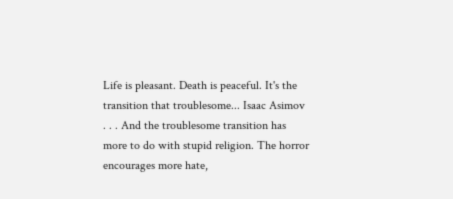Life is pleasant. Death is peaceful. It's the transition that troublesome... Isaac Asimov . . . And the troublesome transition has more to do with stupid religion. The horror encourages more hate,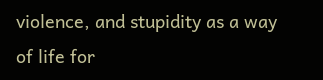violence, and stupidity as a way of life for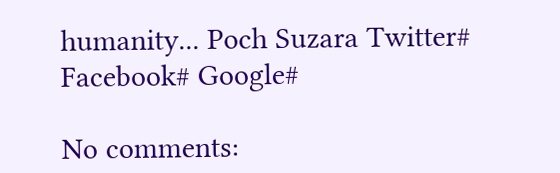humanity... Poch Suzara Twitter# Facebook# Google#

No comments: